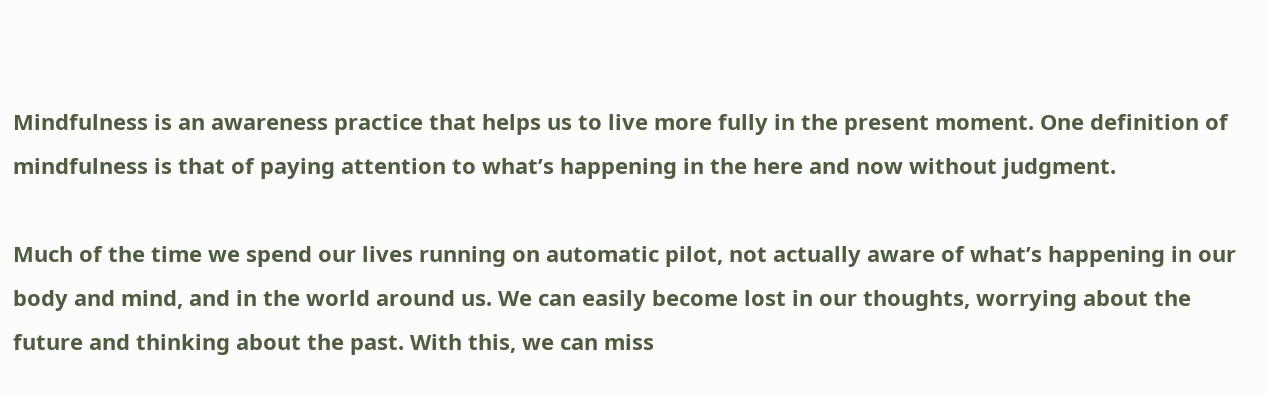Mindfulness is an awareness practice that helps us to live more fully in the present moment. One definition of mindfulness is that of paying attention to what’s happening in the here and now without judgment.

Much of the time we spend our lives running on automatic pilot, not actually aware of what’s happening in our body and mind, and in the world around us. We can easily become lost in our thoughts, worrying about the future and thinking about the past. With this, we can miss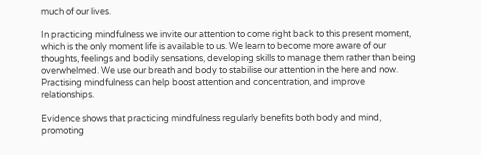much of our lives.

In practicing mindfulness we invite our attention to come right back to this present moment, which is the only moment life is available to us. We learn to become more aware of our thoughts, feelings and bodily sensations, developing skills to manage them rather than being overwhelmed. We use our breath and body to stabilise our attention in the here and now. Practising mindfulness can help boost attention and concentration, and improve relationships.

Evidence shows that practicing mindfulness regularly benefits both body and mind, promoting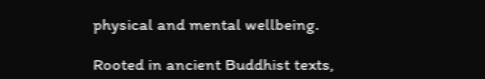physical and mental wellbeing.

Rooted in ancient Buddhist texts,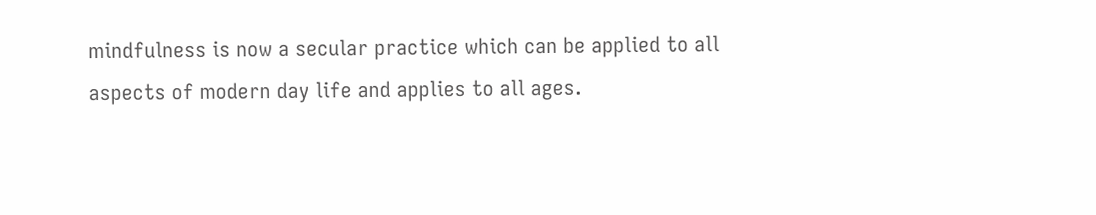mindfulness is now a secular practice which can be applied to all aspects of modern day life and applies to all ages.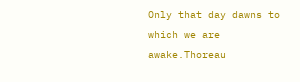Only that day dawns to which we are awake.Thoreau